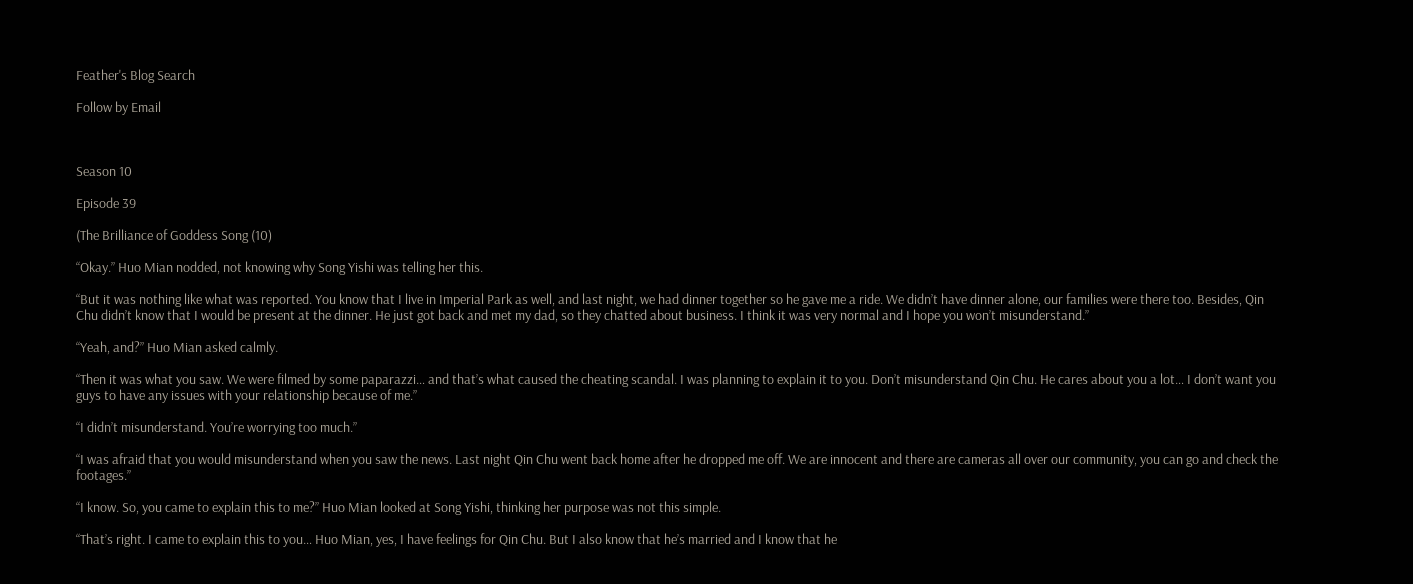Feather's Blog Search

Follow by Email



Season 10

Episode 39

(The Brilliance of Goddess Song (10)

“Okay.” Huo Mian nodded, not knowing why Song Yishi was telling her this.

“But it was nothing like what was reported. You know that I live in Imperial Park as well, and last night, we had dinner together so he gave me a ride. We didn’t have dinner alone, our families were there too. Besides, Qin Chu didn’t know that I would be present at the dinner. He just got back and met my dad, so they chatted about business. I think it was very normal and I hope you won’t misunderstand.”

“Yeah, and?” Huo Mian asked calmly.

“Then it was what you saw. We were filmed by some paparazzi… and that’s what caused the cheating scandal. I was planning to explain it to you. Don’t misunderstand Qin Chu. He cares about you a lot… I don’t want you guys to have any issues with your relationship because of me.”

“I didn’t misunderstand. You’re worrying too much.”

“I was afraid that you would misunderstand when you saw the news. Last night Qin Chu went back home after he dropped me off. We are innocent and there are cameras all over our community, you can go and check the footages.”

“I know. So, you came to explain this to me?” Huo Mian looked at Song Yishi, thinking her purpose was not this simple.

“That’s right. I came to explain this to you… Huo Mian, yes, I have feelings for Qin Chu. But I also know that he’s married and I know that he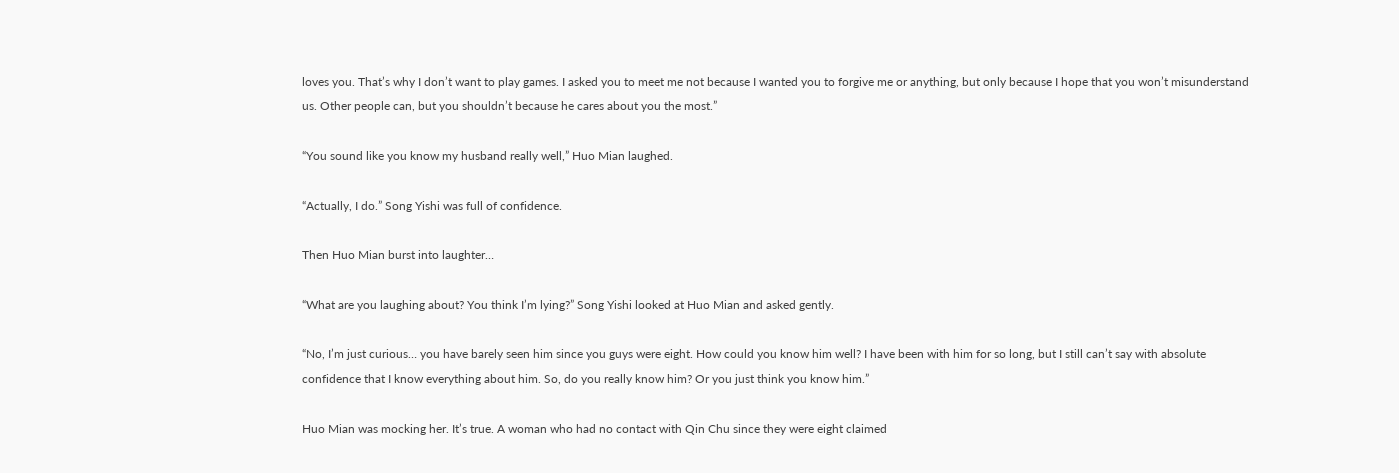loves you. That’s why I don’t want to play games. I asked you to meet me not because I wanted you to forgive me or anything, but only because I hope that you won’t misunderstand us. Other people can, but you shouldn’t because he cares about you the most.”

“You sound like you know my husband really well,” Huo Mian laughed.

“Actually, I do.” Song Yishi was full of confidence.

Then Huo Mian burst into laughter…

“What are you laughing about? You think I’m lying?” Song Yishi looked at Huo Mian and asked gently.

“No, I’m just curious… you have barely seen him since you guys were eight. How could you know him well? I have been with him for so long, but I still can’t say with absolute confidence that I know everything about him. So, do you really know him? Or you just think you know him.”

Huo Mian was mocking her. It’s true. A woman who had no contact with Qin Chu since they were eight claimed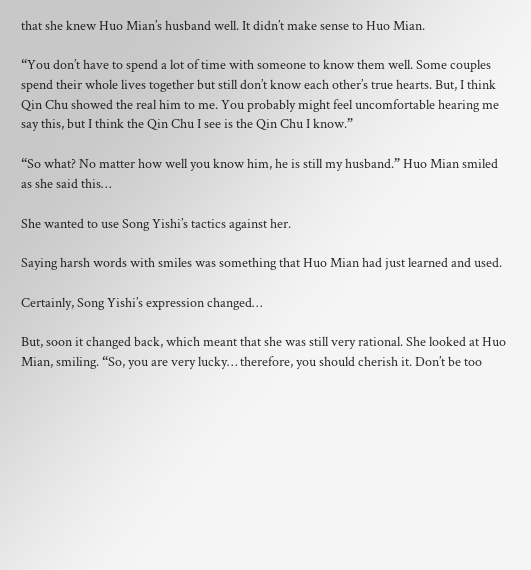that she knew Huo Mian’s husband well. It didn’t make sense to Huo Mian.

“You don’t have to spend a lot of time with someone to know them well. Some couples spend their whole lives together but still don’t know each other’s true hearts. But, I think Qin Chu showed the real him to me. You probably might feel uncomfortable hearing me say this, but I think the Qin Chu I see is the Qin Chu I know.”

“So what? No matter how well you know him, he is still my husband.” Huo Mian smiled as she said this…

She wanted to use Song Yishi’s tactics against her.

Saying harsh words with smiles was something that Huo Mian had just learned and used.

Certainly, Song Yishi’s expression changed…

But, soon it changed back, which meant that she was still very rational. She looked at Huo Mian, smiling. “So, you are very lucky… therefore, you should cherish it. Don’t be too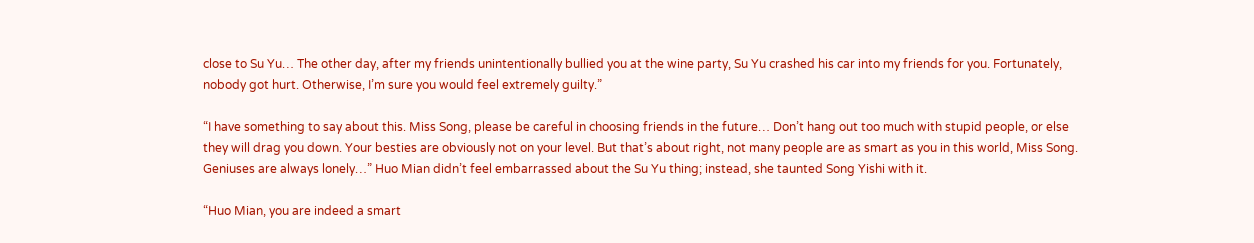close to Su Yu… The other day, after my friends unintentionally bullied you at the wine party, Su Yu crashed his car into my friends for you. Fortunately, nobody got hurt. Otherwise, I’m sure you would feel extremely guilty.”

“I have something to say about this. Miss Song, please be careful in choosing friends in the future… Don’t hang out too much with stupid people, or else they will drag you down. Your besties are obviously not on your level. But that’s about right, not many people are as smart as you in this world, Miss Song. Geniuses are always lonely…” Huo Mian didn’t feel embarrassed about the Su Yu thing; instead, she taunted Song Yishi with it.

“Huo Mian, you are indeed a smart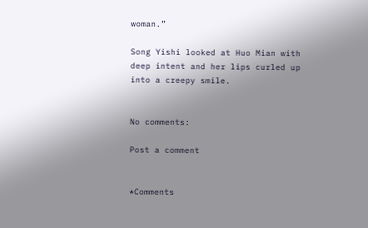woman.”

Song Yishi looked at Huo Mian with deep intent and her lips curled up into a creepy smile.


No comments:

Post a comment


*Comments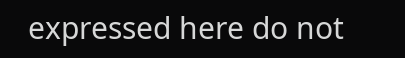expressed here do not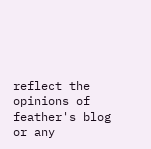reflect the opinions of feather's blog or any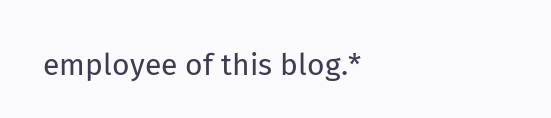employee of this blog.*